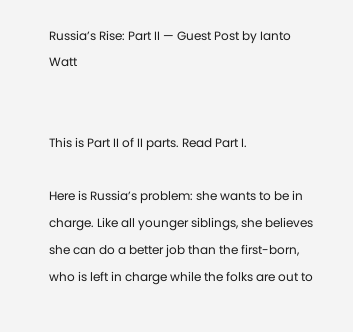Russia’s Rise: Part II — Guest Post by Ianto Watt


This is Part II of II parts. Read Part I.

Here is Russia’s problem: she wants to be in charge. Like all younger siblings, she believes she can do a better job than the first-born, who is left in charge while the folks are out to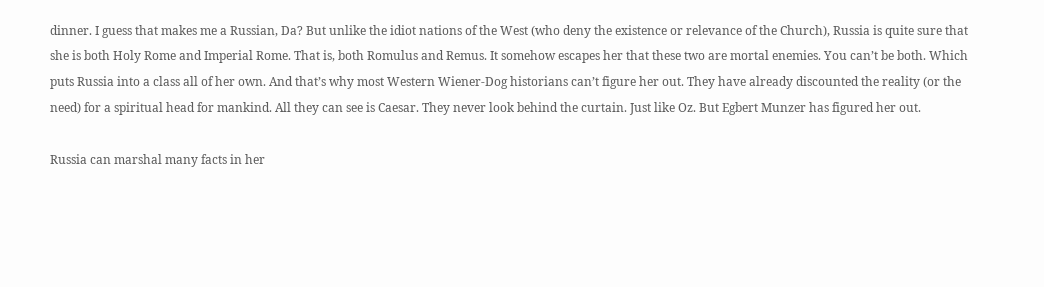dinner. I guess that makes me a Russian, Da? But unlike the idiot nations of the West (who deny the existence or relevance of the Church), Russia is quite sure that she is both Holy Rome and Imperial Rome. That is, both Romulus and Remus. It somehow escapes her that these two are mortal enemies. You can’t be both. Which puts Russia into a class all of her own. And that’s why most Western Wiener-Dog historians can’t figure her out. They have already discounted the reality (or the need) for a spiritual head for mankind. All they can see is Caesar. They never look behind the curtain. Just like Oz. But Egbert Munzer has figured her out.

Russia can marshal many facts in her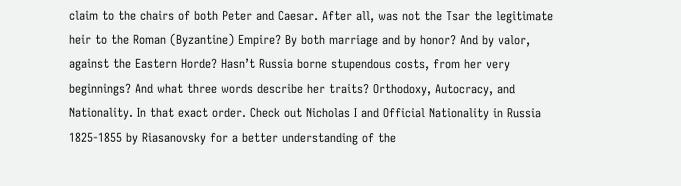claim to the chairs of both Peter and Caesar. After all, was not the Tsar the legitimate heir to the Roman (Byzantine) Empire? By both marriage and by honor? And by valor, against the Eastern Horde? Hasn’t Russia borne stupendous costs, from her very beginnings? And what three words describe her traits? Orthodoxy, Autocracy, and Nationality. In that exact order. Check out Nicholas I and Official Nationality in Russia 1825-1855 by Riasanovsky for a better understanding of the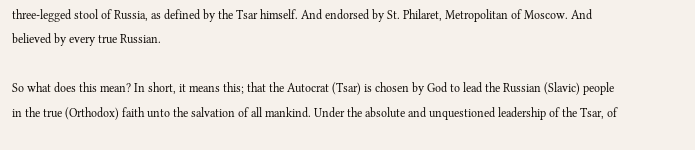three-legged stool of Russia, as defined by the Tsar himself. And endorsed by St. Philaret, Metropolitan of Moscow. And believed by every true Russian.

So what does this mean? In short, it means this; that the Autocrat (Tsar) is chosen by God to lead the Russian (Slavic) people in the true (Orthodox) faith unto the salvation of all mankind. Under the absolute and unquestioned leadership of the Tsar, of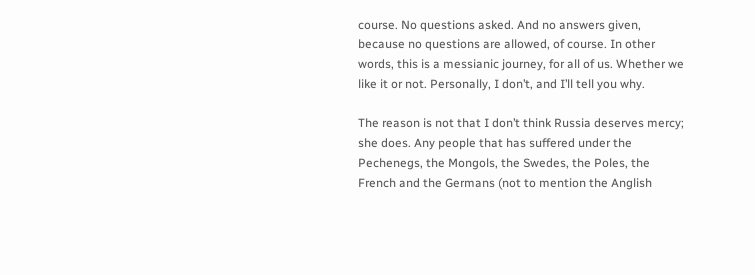course. No questions asked. And no answers given, because no questions are allowed, of course. In other words, this is a messianic journey, for all of us. Whether we like it or not. Personally, I don’t, and I’ll tell you why.

The reason is not that I don’t think Russia deserves mercy; she does. Any people that has suffered under the Pechenegs, the Mongols, the Swedes, the Poles, the French and the Germans (not to mention the Anglish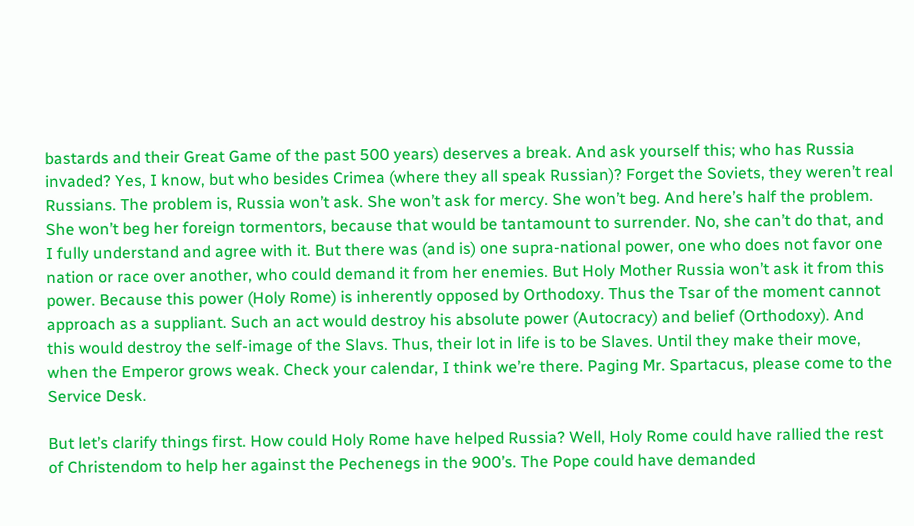bastards and their Great Game of the past 500 years) deserves a break. And ask yourself this; who has Russia invaded? Yes, I know, but who besides Crimea (where they all speak Russian)? Forget the Soviets, they weren’t real Russians. The problem is, Russia won’t ask. She won’t ask for mercy. She won’t beg. And here’s half the problem. She won’t beg her foreign tormentors, because that would be tantamount to surrender. No, she can’t do that, and I fully understand and agree with it. But there was (and is) one supra-national power, one who does not favor one nation or race over another, who could demand it from her enemies. But Holy Mother Russia won’t ask it from this power. Because this power (Holy Rome) is inherently opposed by Orthodoxy. Thus the Tsar of the moment cannot approach as a suppliant. Such an act would destroy his absolute power (Autocracy) and belief (Orthodoxy). And this would destroy the self-image of the Slavs. Thus, their lot in life is to be Slaves. Until they make their move, when the Emperor grows weak. Check your calendar, I think we’re there. Paging Mr. Spartacus, please come to the Service Desk.

But let’s clarify things first. How could Holy Rome have helped Russia? Well, Holy Rome could have rallied the rest of Christendom to help her against the Pechenegs in the 900’s. The Pope could have demanded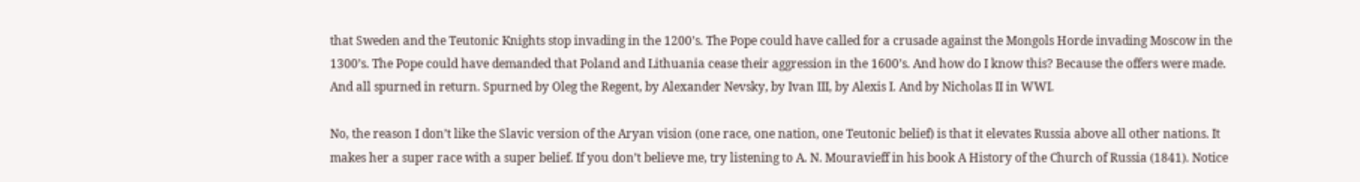that Sweden and the Teutonic Knights stop invading in the 1200’s. The Pope could have called for a crusade against the Mongols Horde invading Moscow in the 1300’s. The Pope could have demanded that Poland and Lithuania cease their aggression in the 1600’s. And how do I know this? Because the offers were made. And all spurned in return. Spurned by Oleg the Regent, by Alexander Nevsky, by Ivan III, by Alexis I. And by Nicholas II in WWI.

No, the reason I don’t like the Slavic version of the Aryan vision (one race, one nation, one Teutonic belief) is that it elevates Russia above all other nations. It makes her a super race with a super belief. If you don’t believe me, try listening to A. N. Mouravieff in his book A History of the Church of Russia (1841). Notice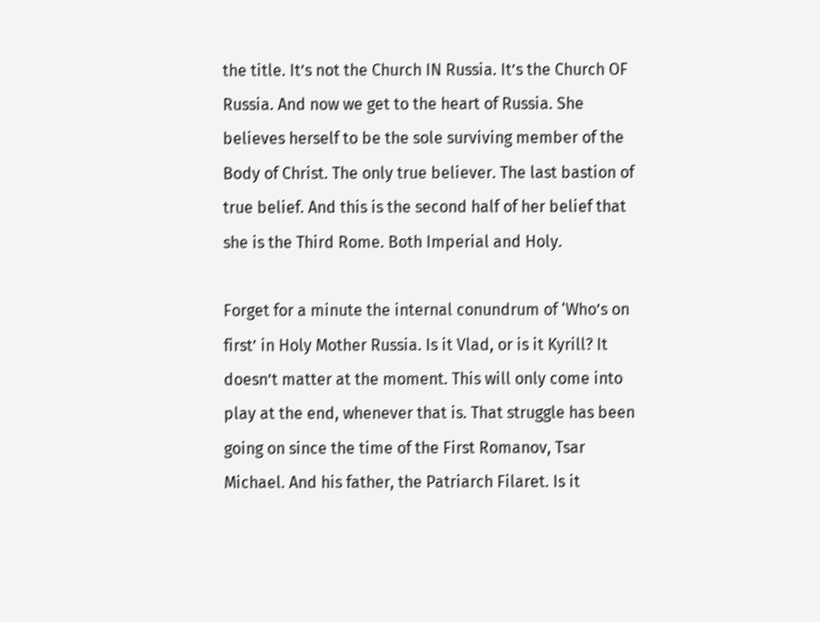the title. It’s not the Church IN Russia. It’s the Church OF Russia. And now we get to the heart of Russia. She believes herself to be the sole surviving member of the Body of Christ. The only true believer. The last bastion of true belief. And this is the second half of her belief that she is the Third Rome. Both Imperial and Holy.

Forget for a minute the internal conundrum of ‘Who’s on first’ in Holy Mother Russia. Is it Vlad, or is it Kyrill? It doesn’t matter at the moment. This will only come into play at the end, whenever that is. That struggle has been going on since the time of the First Romanov, Tsar Michael. And his father, the Patriarch Filaret. Is it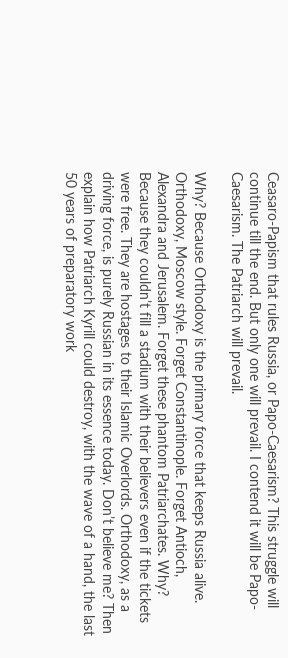Ceasaro-Papism that rules Russia, or Papo-Caesarism? This struggle will continue till the end. But only one will prevail. I contend it will be Papo-Caesarism. The Patriarch will prevail.

Why? Because Orthodoxy is the primary force that keeps Russia alive. Orthodoxy, Moscow style. Forget Constantinople. Forget Antioch, Alexandra and Jerusalem. Forget these phantom Patriarchates. Why? Because they couldn’t fill a stadium with their believers even if the tickets were free. They are hostages to their Islamic Overlords. Orthodoxy, as a driving force, is purely Russian in its essence today. Don’t believe me? Then explain how Patriarch Kyrill could destroy, with the wave of a hand, the last 50 years of preparatory work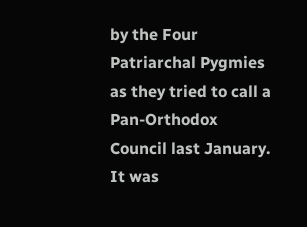by the Four Patriarchal Pygmies as they tried to call a Pan-Orthodox Council last January. It was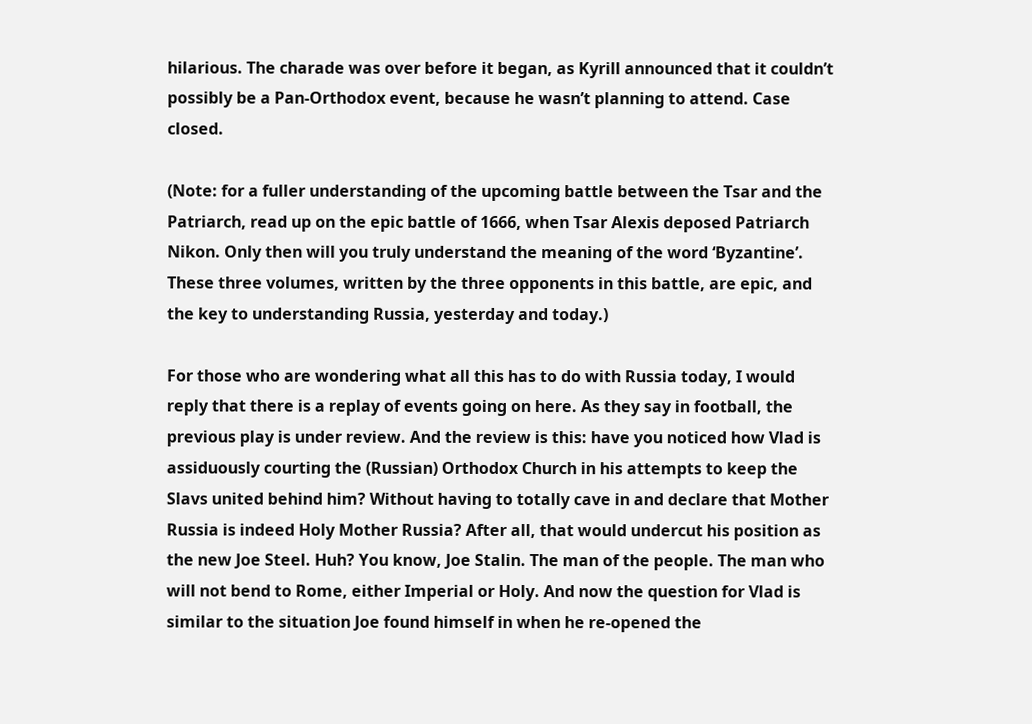hilarious. The charade was over before it began, as Kyrill announced that it couldn’t possibly be a Pan-Orthodox event, because he wasn’t planning to attend. Case closed.

(Note: for a fuller understanding of the upcoming battle between the Tsar and the Patriarch, read up on the epic battle of 1666, when Tsar Alexis deposed Patriarch Nikon. Only then will you truly understand the meaning of the word ‘Byzantine’. These three volumes, written by the three opponents in this battle, are epic, and the key to understanding Russia, yesterday and today.)

For those who are wondering what all this has to do with Russia today, I would reply that there is a replay of events going on here. As they say in football, the previous play is under review. And the review is this: have you noticed how Vlad is assiduously courting the (Russian) Orthodox Church in his attempts to keep the Slavs united behind him? Without having to totally cave in and declare that Mother Russia is indeed Holy Mother Russia? After all, that would undercut his position as the new Joe Steel. Huh? You know, Joe Stalin. The man of the people. The man who will not bend to Rome, either Imperial or Holy. And now the question for Vlad is similar to the situation Joe found himself in when he re-opened the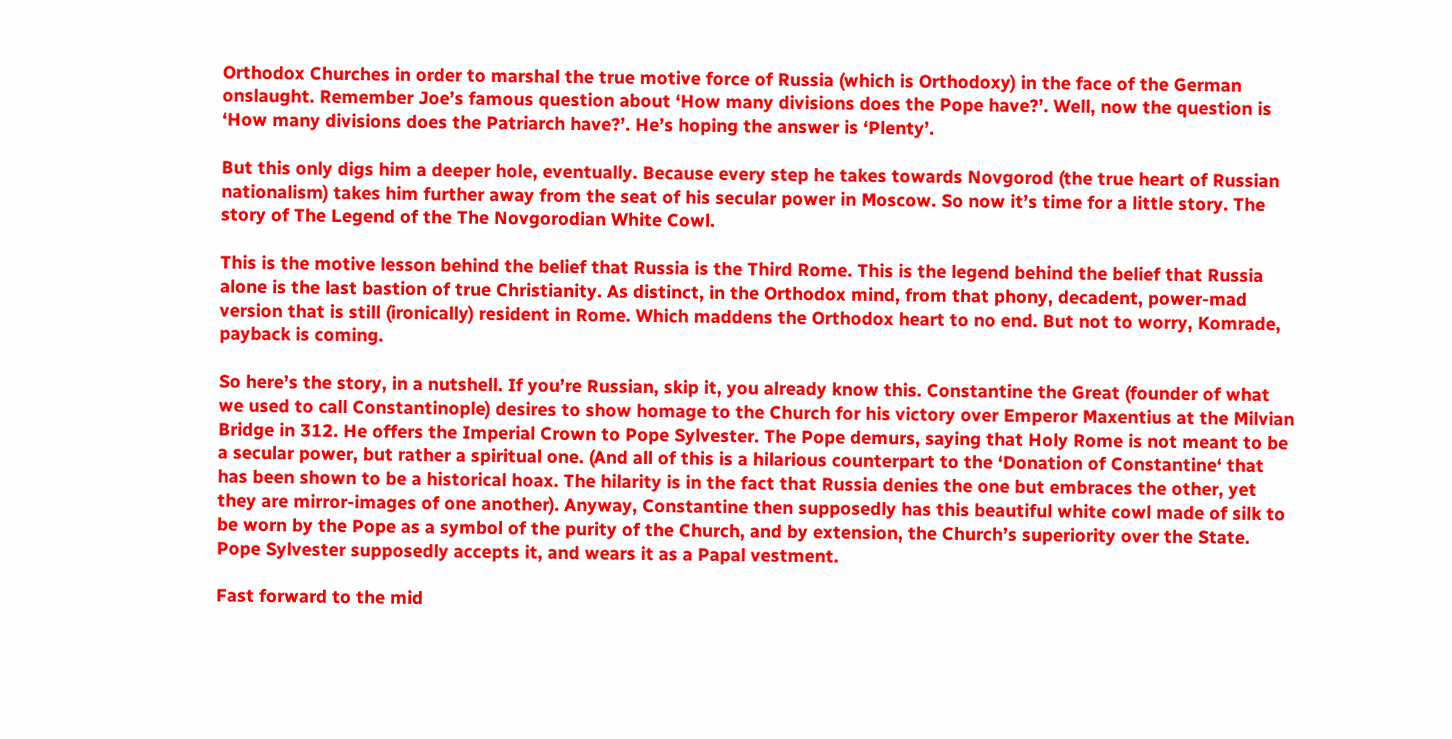Orthodox Churches in order to marshal the true motive force of Russia (which is Orthodoxy) in the face of the German onslaught. Remember Joe’s famous question about ‘How many divisions does the Pope have?’. Well, now the question is ‘How many divisions does the Patriarch have?’. He’s hoping the answer is ‘Plenty’.

But this only digs him a deeper hole, eventually. Because every step he takes towards Novgorod (the true heart of Russian nationalism) takes him further away from the seat of his secular power in Moscow. So now it’s time for a little story. The story of The Legend of the The Novgorodian White Cowl.

This is the motive lesson behind the belief that Russia is the Third Rome. This is the legend behind the belief that Russia alone is the last bastion of true Christianity. As distinct, in the Orthodox mind, from that phony, decadent, power-mad version that is still (ironically) resident in Rome. Which maddens the Orthodox heart to no end. But not to worry, Komrade, payback is coming.

So here’s the story, in a nutshell. If you’re Russian, skip it, you already know this. Constantine the Great (founder of what we used to call Constantinople) desires to show homage to the Church for his victory over Emperor Maxentius at the Milvian Bridge in 312. He offers the Imperial Crown to Pope Sylvester. The Pope demurs, saying that Holy Rome is not meant to be a secular power, but rather a spiritual one. (And all of this is a hilarious counterpart to the ‘Donation of Constantine‘ that has been shown to be a historical hoax. The hilarity is in the fact that Russia denies the one but embraces the other, yet they are mirror-images of one another). Anyway, Constantine then supposedly has this beautiful white cowl made of silk to be worn by the Pope as a symbol of the purity of the Church, and by extension, the Church’s superiority over the State. Pope Sylvester supposedly accepts it, and wears it as a Papal vestment.

Fast forward to the mid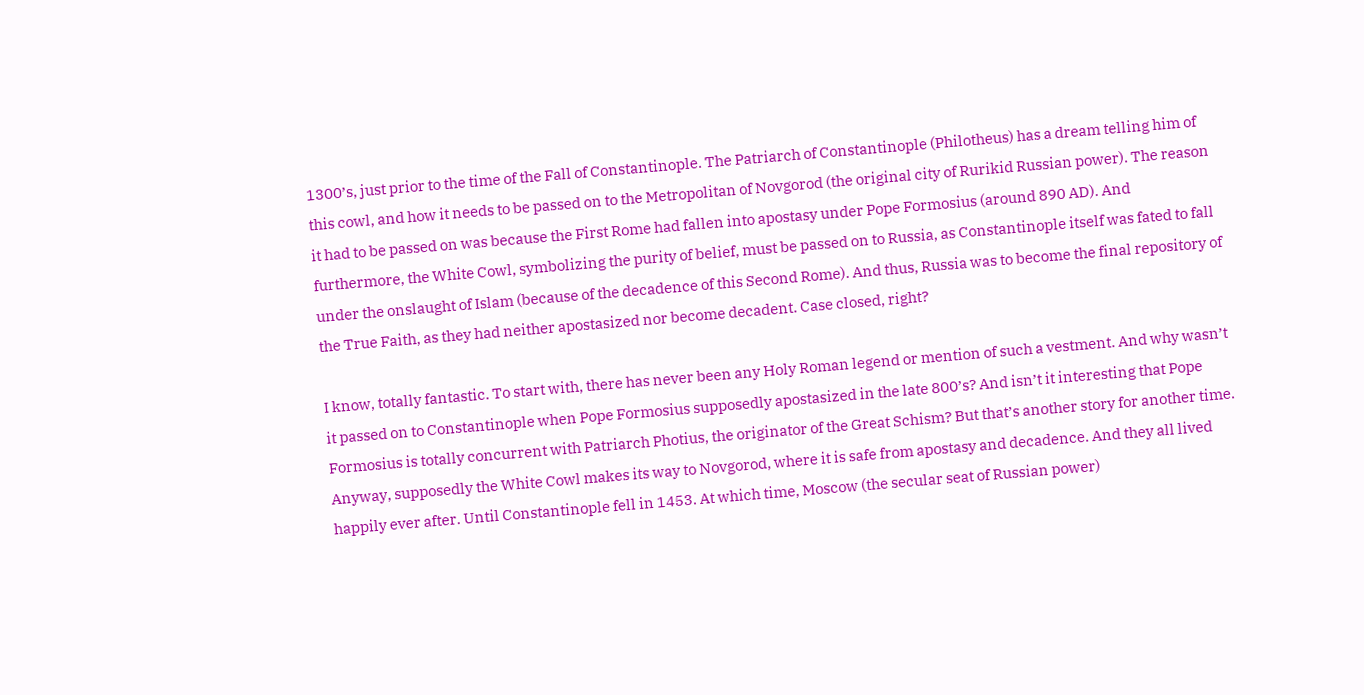1300’s, just prior to the time of the Fall of Constantinople. The Patriarch of Constantinople (Philotheus) has a dream telling him of this cowl, and how it needs to be passed on to the Metropolitan of Novgorod (the original city of Rurikid Russian power). The reason it had to be passed on was because the First Rome had fallen into apostasy under Pope Formosius (around 890 AD). And furthermore, the White Cowl, symbolizing the purity of belief, must be passed on to Russia, as Constantinople itself was fated to fall under the onslaught of Islam (because of the decadence of this Second Rome). And thus, Russia was to become the final repository of the True Faith, as they had neither apostasized nor become decadent. Case closed, right?

I know, totally fantastic. To start with, there has never been any Holy Roman legend or mention of such a vestment. And why wasn’t it passed on to Constantinople when Pope Formosius supposedly apostasized in the late 800’s? And isn’t it interesting that Pope Formosius is totally concurrent with Patriarch Photius, the originator of the Great Schism? But that’s another story for another time. Anyway, supposedly the White Cowl makes its way to Novgorod, where it is safe from apostasy and decadence. And they all lived happily ever after. Until Constantinople fell in 1453. At which time, Moscow (the secular seat of Russian power)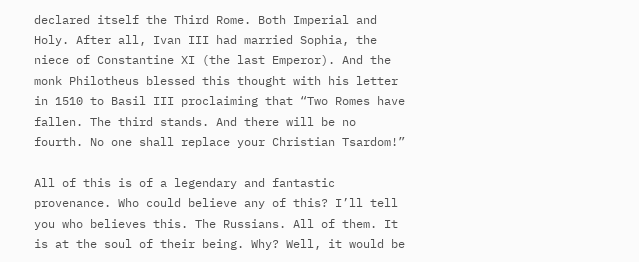declared itself the Third Rome. Both Imperial and Holy. After all, Ivan III had married Sophia, the niece of Constantine XI (the last Emperor). And the monk Philotheus blessed this thought with his letter in 1510 to Basil III proclaiming that “Two Romes have fallen. The third stands. And there will be no fourth. No one shall replace your Christian Tsardom!”

All of this is of a legendary and fantastic provenance. Who could believe any of this? I’ll tell you who believes this. The Russians. All of them. It is at the soul of their being. Why? Well, it would be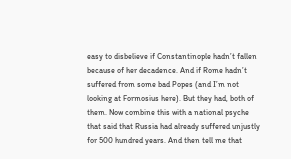easy to disbelieve if Constantinople hadn’t fallen because of her decadence. And if Rome hadn’t suffered from some bad Popes (and I’m not looking at Formosius here). But they had, both of them. Now combine this with a national psyche that said that Russia had already suffered unjustly for 500 hundred years. And then tell me that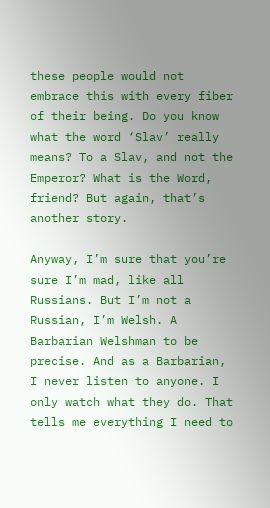these people would not embrace this with every fiber of their being. Do you know what the word ‘Slav’ really means? To a Slav, and not the Emperor? What is the Word, friend? But again, that’s another story.

Anyway, I’m sure that you’re sure I’m mad, like all Russians. But I’m not a Russian, I’m Welsh. A Barbarian Welshman to be precise. And as a Barbarian, I never listen to anyone. I only watch what they do. That tells me everything I need to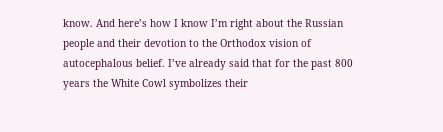know. And here’s how I know I’m right about the Russian people and their devotion to the Orthodox vision of autocephalous belief. I’ve already said that for the past 800 years the White Cowl symbolizes their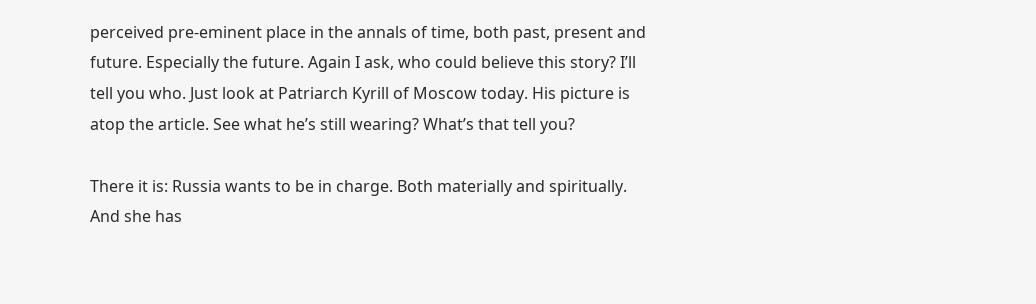perceived pre-eminent place in the annals of time, both past, present and future. Especially the future. Again I ask, who could believe this story? I’ll tell you who. Just look at Patriarch Kyrill of Moscow today. His picture is atop the article. See what he’s still wearing? What’s that tell you?

There it is: Russia wants to be in charge. Both materially and spiritually. And she has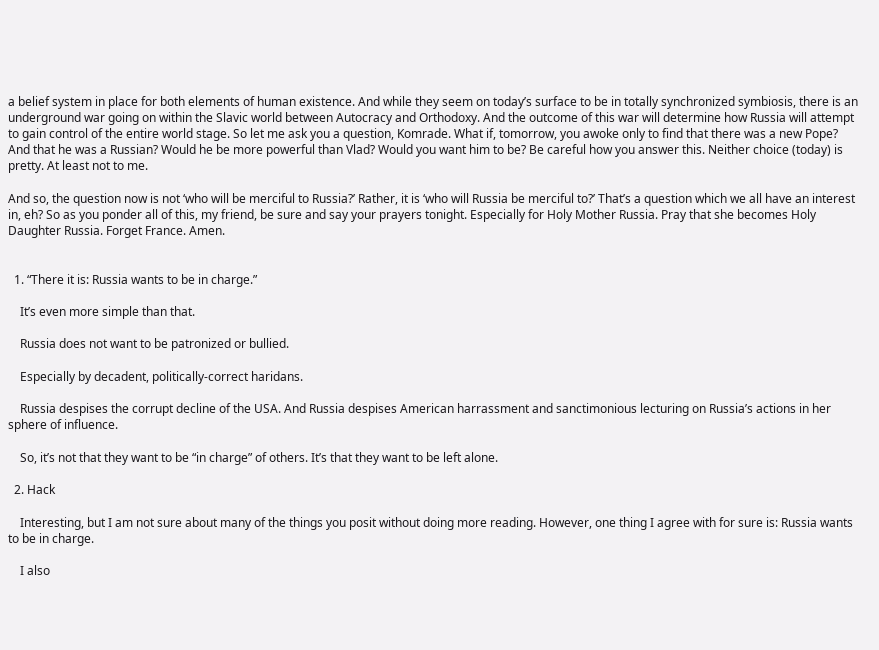a belief system in place for both elements of human existence. And while they seem on today’s surface to be in totally synchronized symbiosis, there is an underground war going on within the Slavic world between Autocracy and Orthodoxy. And the outcome of this war will determine how Russia will attempt to gain control of the entire world stage. So let me ask you a question, Komrade. What if, tomorrow, you awoke only to find that there was a new Pope? And that he was a Russian? Would he be more powerful than Vlad? Would you want him to be? Be careful how you answer this. Neither choice (today) is pretty. At least not to me.

And so, the question now is not ‘who will be merciful to Russia?’ Rather, it is ‘who will Russia be merciful to?’ That’s a question which we all have an interest in, eh? So as you ponder all of this, my friend, be sure and say your prayers tonight. Especially for Holy Mother Russia. Pray that she becomes Holy Daughter Russia. Forget France. Amen.


  1. “There it is: Russia wants to be in charge.”

    It’s even more simple than that.

    Russia does not want to be patronized or bullied.

    Especially by decadent, politically-correct haridans.

    Russia despises the corrupt decline of the USA. And Russia despises American harrassment and sanctimonious lecturing on Russia’s actions in her sphere of influence.

    So, it’s not that they want to be “in charge” of others. It’s that they want to be left alone.

  2. Hack

    Interesting, but I am not sure about many of the things you posit without doing more reading. However, one thing I agree with for sure is: Russia wants to be in charge.

    I also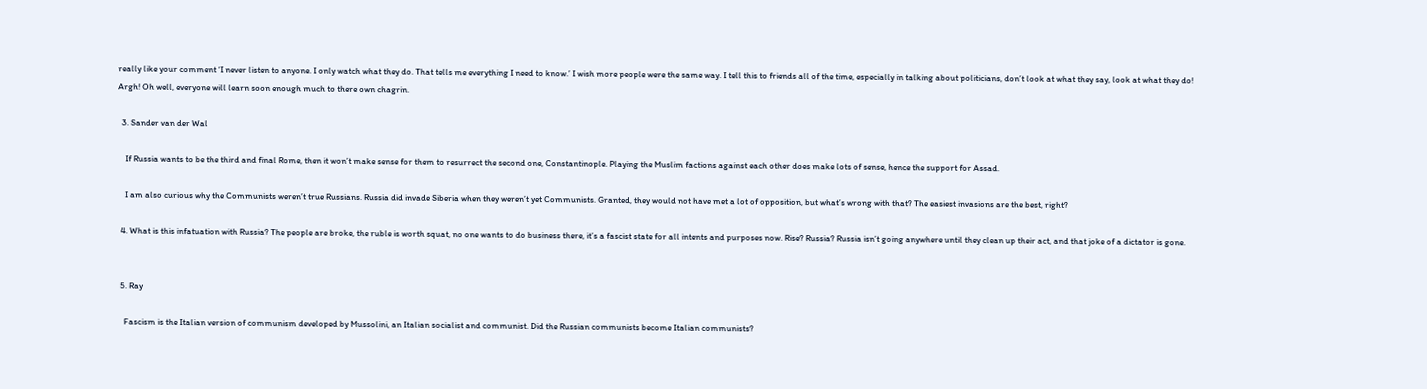really like your comment ‘I never listen to anyone. I only watch what they do. That tells me everything I need to know.’ I wish more people were the same way. I tell this to friends all of the time, especially in talking about politicians, don’t look at what they say, look at what they do! Argh! Oh well, everyone will learn soon enough much to there own chagrin.

  3. Sander van der Wal

    If Russia wants to be the third and final Rome, then it won’t make sense for them to resurrect the second one, Constantinople. Playing the Muslim factions against each other does make lots of sense, hence the support for Assad.

    I am also curious why the Communists weren’t true Russians. Russia did invade Siberia when they weren’t yet Communists. Granted, they would not have met a lot of opposition, but what’s wrong with that? The easiest invasions are the best, right?

  4. What is this infatuation with Russia? The people are broke, the ruble is worth squat, no one wants to do business there, it’s a fascist state for all intents and purposes now. Rise? Russia? Russia isn’t going anywhere until they clean up their act, and that joke of a dictator is gone.


  5. Ray

    Fascism is the Italian version of communism developed by Mussolini, an Italian socialist and communist. Did the Russian communists become Italian communists?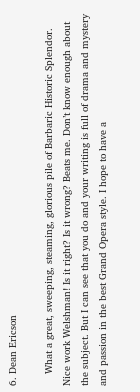6. Dean Ericson

    What a great, sweeping, steaming, glorious pile of Barbaric Historic Splendor. Nice work Welshman! Is it right? Is it wrong? Beats me. Don’t know enough about the subject. But I can see that you do and your writing is full of drama and mystery and passion in the best Grand Opera style. I hope to have a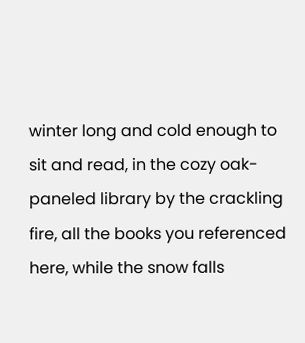winter long and cold enough to sit and read, in the cozy oak-paneled library by the crackling fire, all the books you referenced here, while the snow falls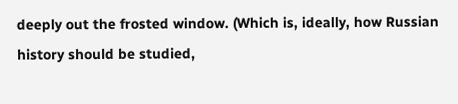deeply out the frosted window. (Which is, ideally, how Russian history should be studied,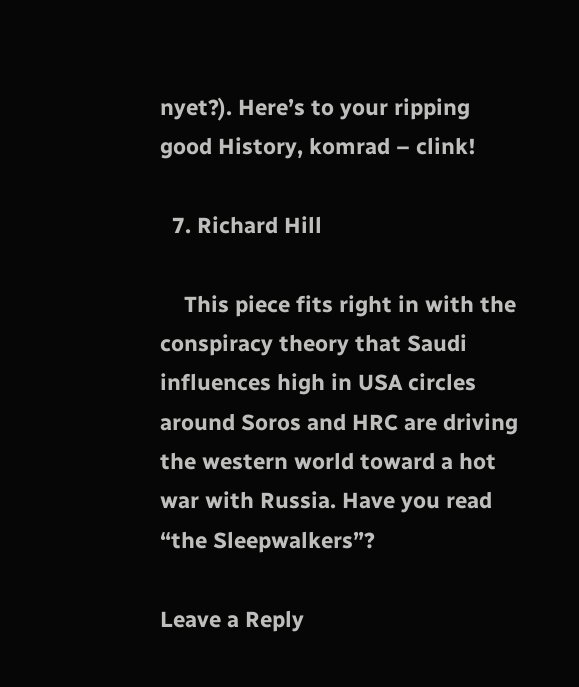nyet?). Here’s to your ripping good History, komrad – clink!

  7. Richard Hill

    This piece fits right in with the conspiracy theory that Saudi influences high in USA circles around Soros and HRC are driving the western world toward a hot war with Russia. Have you read “the Sleepwalkers”?

Leave a Reply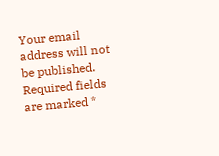Your email address will not be published. Required fields are marked *